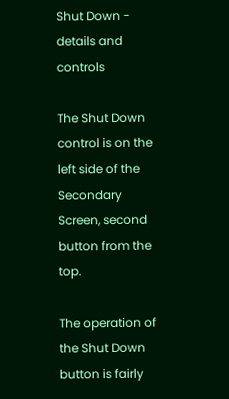Shut Down - details and controls

The Shut Down control is on the left side of the Secondary Screen, second button from the top.

The operation of the Shut Down button is fairly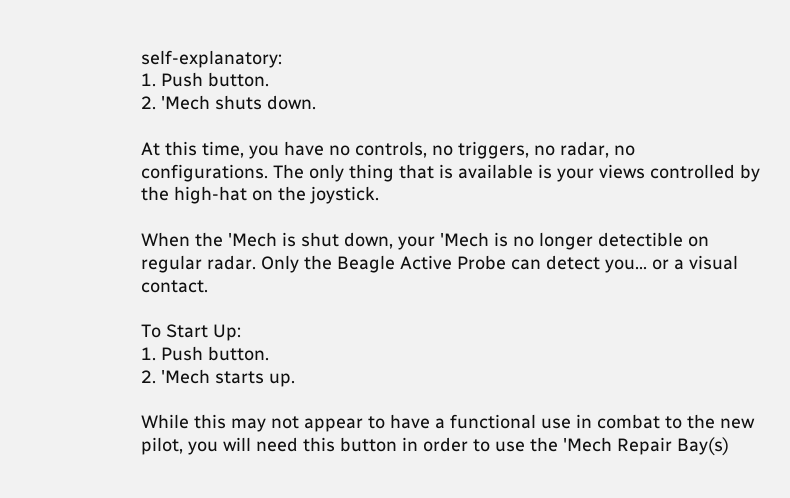self-explanatory:
1. Push button.
2. 'Mech shuts down.

At this time, you have no controls, no triggers, no radar, no configurations. The only thing that is available is your views controlled by the high-hat on the joystick.

When the 'Mech is shut down, your 'Mech is no longer detectible on regular radar. Only the Beagle Active Probe can detect you... or a visual contact.

To Start Up:
1. Push button.
2. 'Mech starts up.

While this may not appear to have a functional use in combat to the new pilot, you will need this button in order to use the 'Mech Repair Bay(s)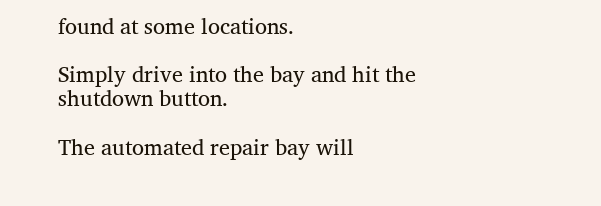found at some locations.

Simply drive into the bay and hit the shutdown button.

The automated repair bay will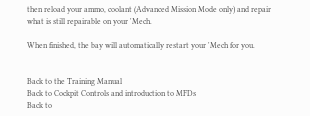then reload your ammo, coolant (Advanced Mission Mode only) and repair what is still repairable on your 'Mech.

When finished, the bay will automatically restart your 'Mech for you.


Back to the Training Manual
Back to Cockpit Controls and introduction to MFDs
Back to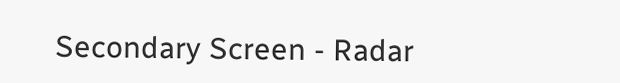Secondary Screen - Radar